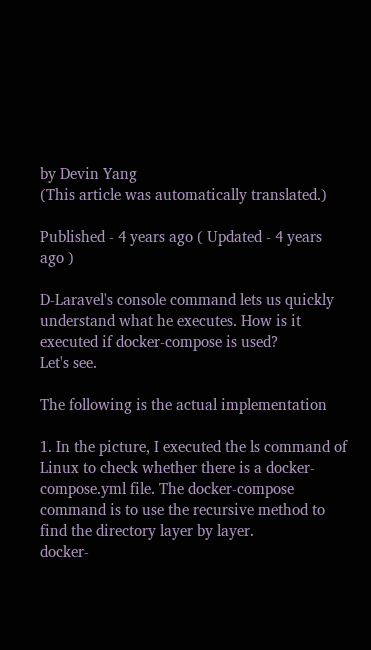by Devin Yang
(This article was automatically translated.)

Published - 4 years ago ( Updated - 4 years ago )

D-Laravel's console command lets us quickly understand what he executes. How is it executed if docker-compose is used?
Let's see.

The following is the actual implementation

1. In the picture, I executed the ls command of Linux to check whether there is a docker-compose.yml file. The docker-compose command is to use the recursive method to find the directory layer by layer.
docker-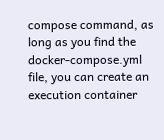compose command, as long as you find the docker-compose.yml file, you can create an execution container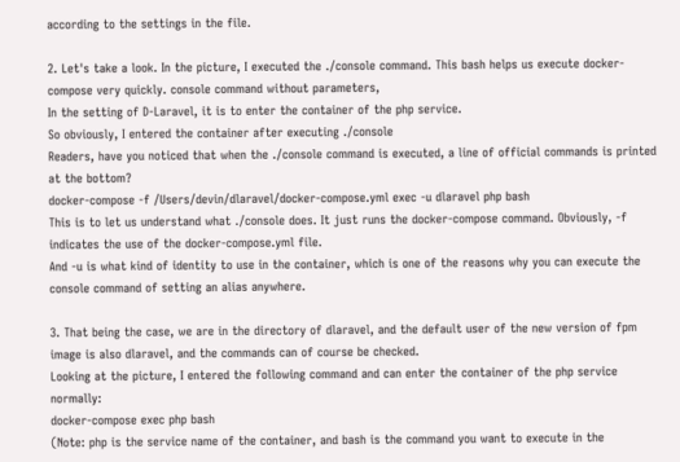according to the settings in the file.

2. Let's take a look. In the picture, I executed the ./console command. This bash helps us execute docker-compose very quickly. console command without parameters,
In the setting of D-Laravel, it is to enter the container of the php service.
So obviously, I entered the container after executing ./console
Readers, have you noticed that when the ./console command is executed, a line of official commands is printed at the bottom?
docker-compose -f /Users/devin/dlaravel/docker-compose.yml exec -u dlaravel php bash
This is to let us understand what ./console does. It just runs the docker-compose command. Obviously, -f indicates the use of the docker-compose.yml file.
And -u is what kind of identity to use in the container, which is one of the reasons why you can execute the console command of setting an alias anywhere.

3. That being the case, we are in the directory of dlaravel, and the default user of the new version of fpm image is also dlaravel, and the commands can of course be checked.
Looking at the picture, I entered the following command and can enter the container of the php service normally:
docker-compose exec php bash
(Note: php is the service name of the container, and bash is the command you want to execute in the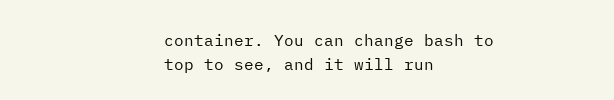container. You can change bash to top to see, and it will run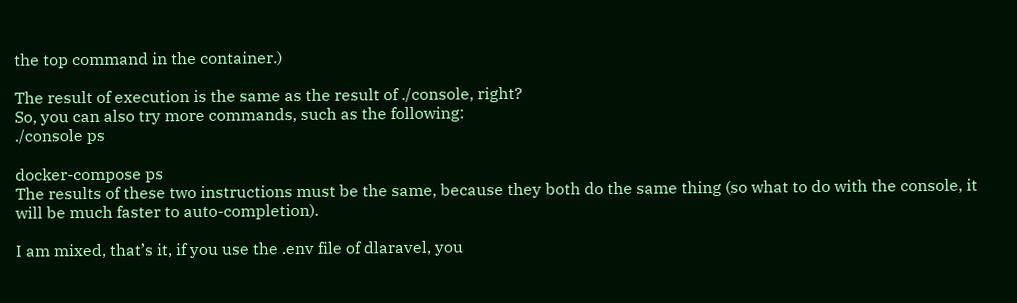the top command in the container.)

The result of execution is the same as the result of ./console, right?
So, you can also try more commands, such as the following:
./console ps

docker-compose ps
The results of these two instructions must be the same, because they both do the same thing (so what to do with the console, it will be much faster to auto-completion).

I am mixed, that’s it, if you use the .env file of dlaravel, you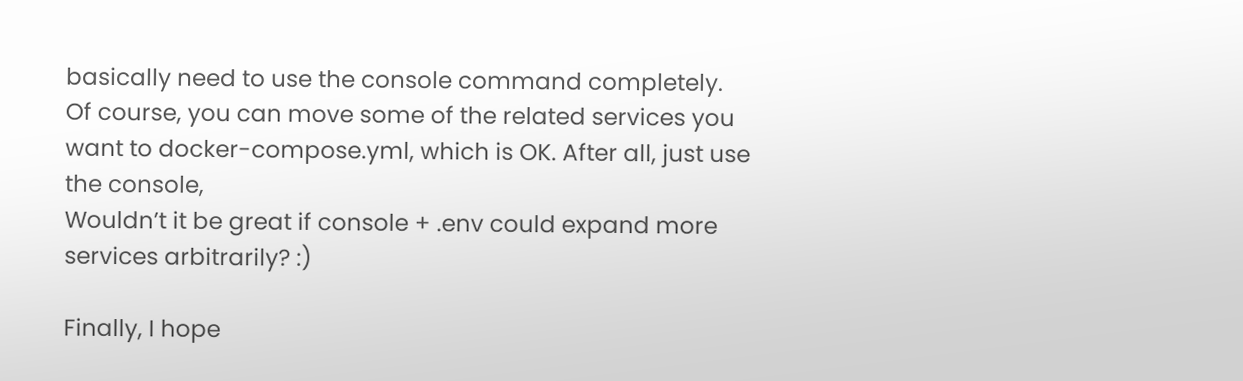basically need to use the console command completely.
Of course, you can move some of the related services you want to docker-compose.yml, which is OK. After all, just use the console,
Wouldn’t it be great if console + .env could expand more services arbitrarily? :)

Finally, I hope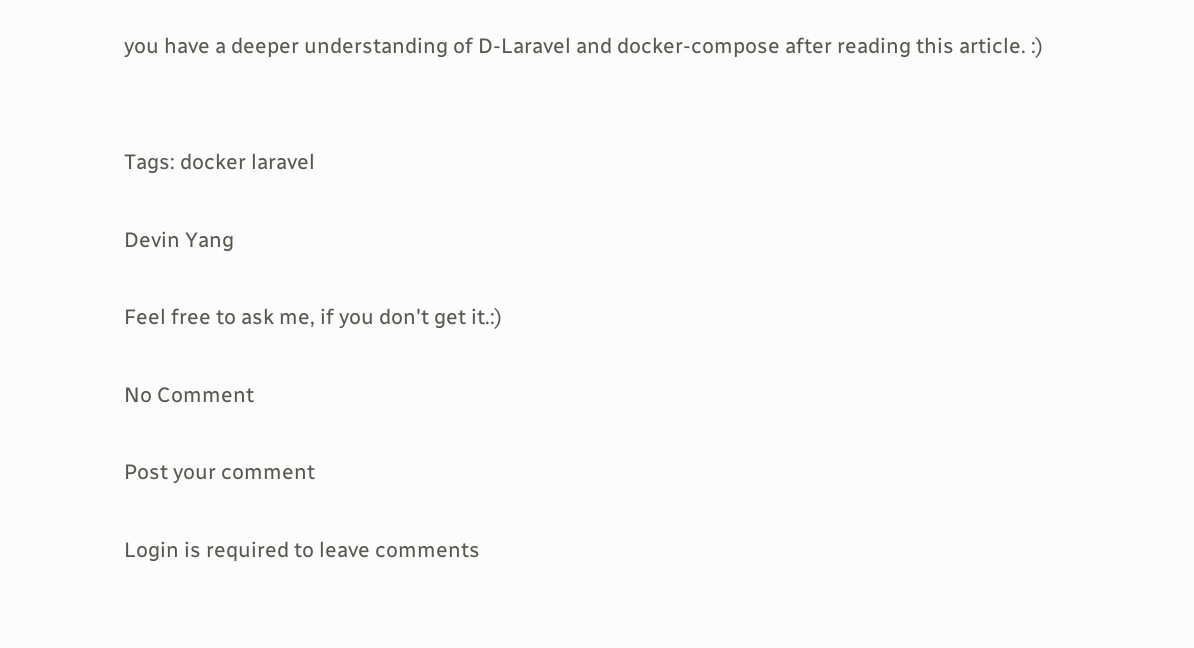you have a deeper understanding of D-Laravel and docker-compose after reading this article. :)


Tags: docker laravel

Devin Yang

Feel free to ask me, if you don't get it.:)

No Comment

Post your comment

Login is required to leave comments